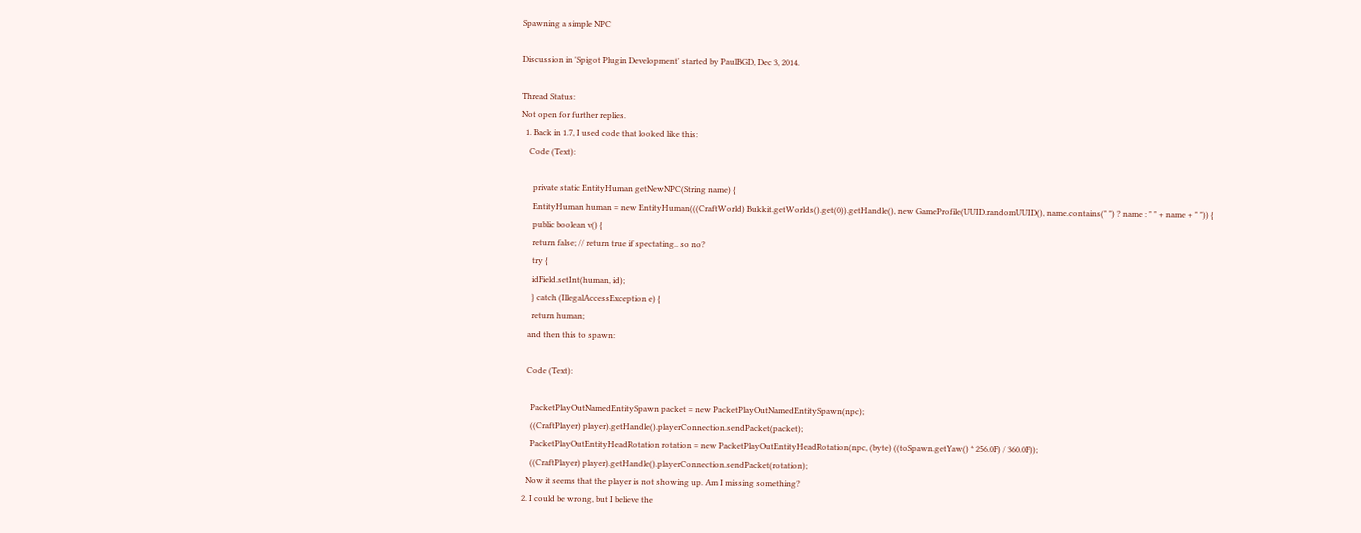Spawning a simple NPC

Discussion in 'Spigot Plugin Development' started by PaulBGD, Dec 3, 2014.

Thread Status:
Not open for further replies.
  1. Back in 1.7, I used code that looked like this:
    Code (Text):

      private static EntityHuman getNewNPC(String name) {
      EntityHuman human = new EntityHuman(((CraftWorld) Bukkit.getWorlds().get(0)).getHandle(), new GameProfile(UUID.randomUUID(), name.contains(" ") ? name : " " + name + " ")) {
      public boolean v() {
      return false; // return true if spectating.. so no?
      try {
      idField.setInt(human, id);
      } catch (IllegalAccessException e) {
      return human;
    and then this to spawn:

    Code (Text):

      PacketPlayOutNamedEntitySpawn packet = new PacketPlayOutNamedEntitySpawn(npc);
      ((CraftPlayer) player).getHandle().playerConnection.sendPacket(packet);
      PacketPlayOutEntityHeadRotation rotation = new PacketPlayOutEntityHeadRotation(npc, (byte) ((toSpawn.getYaw() * 256.0F) / 360.0F));
      ((CraftPlayer) player).getHandle().playerConnection.sendPacket(rotation);
    Now it seems that the player is not showing up. Am I missing something?
  2. I could be wrong, but I believe the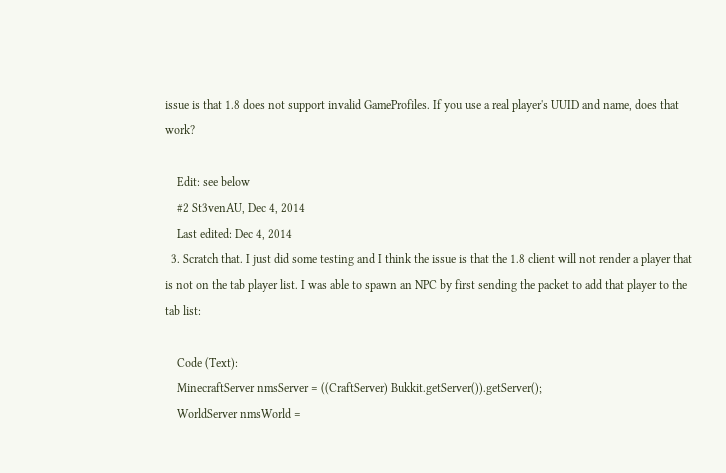issue is that 1.8 does not support invalid GameProfiles. If you use a real player's UUID and name, does that work?

    Edit: see below
    #2 St3venAU, Dec 4, 2014
    Last edited: Dec 4, 2014
  3. Scratch that. I just did some testing and I think the issue is that the 1.8 client will not render a player that is not on the tab player list. I was able to spawn an NPC by first sending the packet to add that player to the tab list:

    Code (Text):
    MinecraftServer nmsServer = ((CraftServer) Bukkit.getServer()).getServer();
    WorldServer nmsWorld =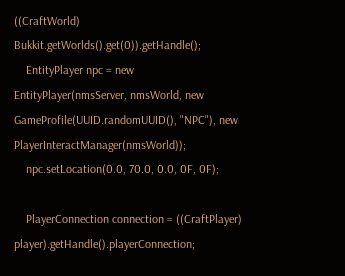((CraftWorld) Bukkit.getWorlds().get(0)).getHandle();
    EntityPlayer npc = new EntityPlayer(nmsServer, nmsWorld, new GameProfile(UUID.randomUUID(), "NPC"), new PlayerInteractManager(nmsWorld));
    npc.setLocation(0.0, 70.0, 0.0, 0F, 0F);

    PlayerConnection connection = ((CraftPlayer) player).getHandle().playerConnection;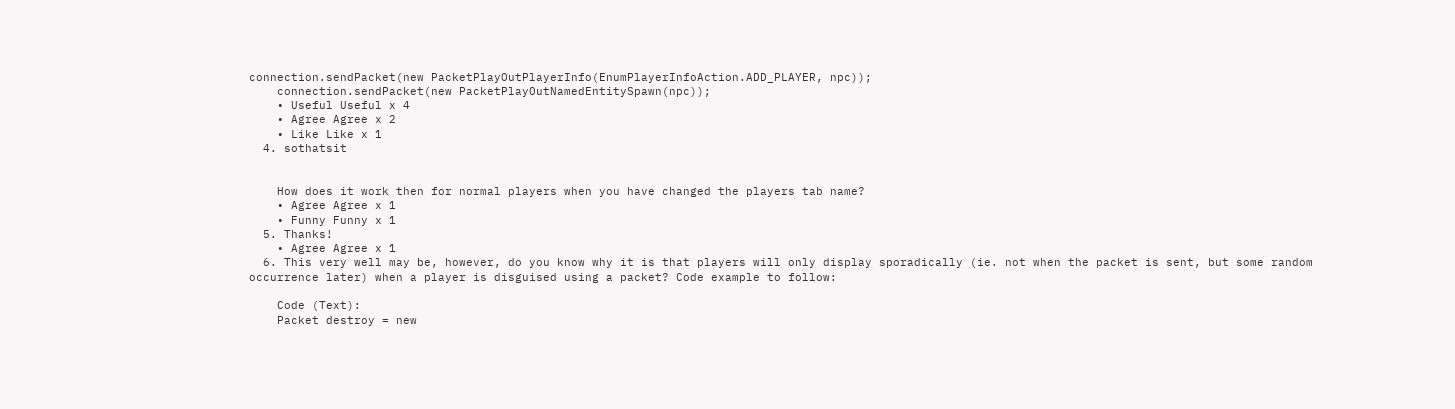connection.sendPacket(new PacketPlayOutPlayerInfo(EnumPlayerInfoAction.ADD_PLAYER, npc));
    connection.sendPacket(new PacketPlayOutNamedEntitySpawn(npc));
    • Useful Useful x 4
    • Agree Agree x 2
    • Like Like x 1
  4. sothatsit


    How does it work then for normal players when you have changed the players tab name?
    • Agree Agree x 1
    • Funny Funny x 1
  5. Thanks!
    • Agree Agree x 1
  6. This very well may be, however, do you know why it is that players will only display sporadically (ie. not when the packet is sent, but some random occurrence later) when a player is disguised using a packet? Code example to follow:

    Code (Text):
    Packet destroy = new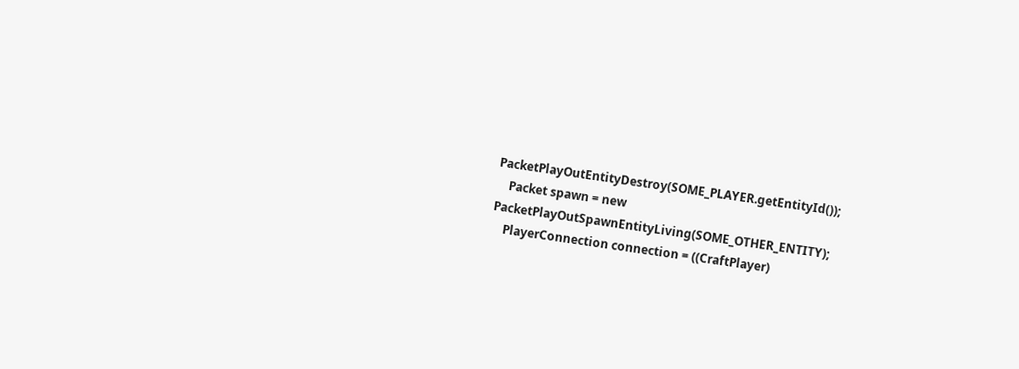PacketPlayOutEntityDestroy(SOME_PLAYER.getEntityId());
    Packet spawn = new PacketPlayOutSpawnEntityLiving(SOME_OTHER_ENTITY);
    PlayerConnection connection = ((CraftPlayer)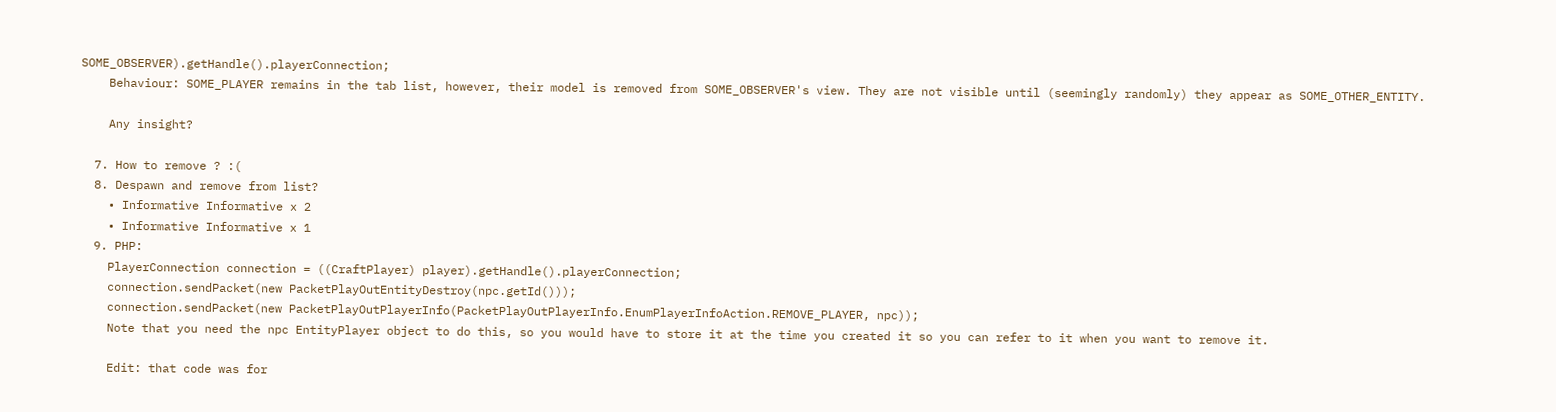SOME_OBSERVER).getHandle().playerConnection;
    Behaviour: SOME_PLAYER remains in the tab list, however, their model is removed from SOME_OBSERVER's view. They are not visible until (seemingly randomly) they appear as SOME_OTHER_ENTITY.

    Any insight?

  7. How to remove ? :(
  8. Despawn and remove from list?
    • Informative Informative x 2
    • Informative Informative x 1
  9. PHP:
    PlayerConnection connection = ((CraftPlayer) player).getHandle().playerConnection;
    connection.sendPacket(new PacketPlayOutEntityDestroy(npc.getId()));
    connection.sendPacket(new PacketPlayOutPlayerInfo(PacketPlayOutPlayerInfo.EnumPlayerInfoAction.REMOVE_PLAYER, npc));
    Note that you need the npc EntityPlayer object to do this, so you would have to store it at the time you created it so you can refer to it when you want to remove it.

    Edit: that code was for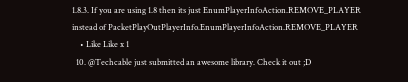1.8.3. If you are using 1.8 then its just EnumPlayerInfoAction.REMOVE_PLAYER instead of PacketPlayOutPlayerInfo.EnumPlayerInfoAction.REMOVE_PLAYER
    • Like Like x 1
  10. @Techcable just submitted an awesome library. Check it out ;D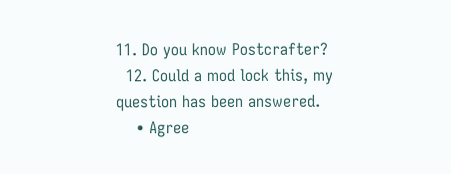11. Do you know Postcrafter?
  12. Could a mod lock this, my question has been answered.
    • Agree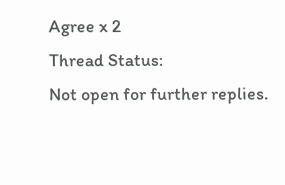Agree x 2
Thread Status:
Not open for further replies.